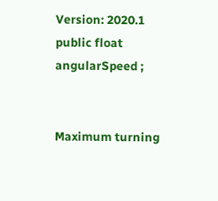Version: 2020.1
public float angularSpeed ;


Maximum turning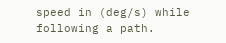speed in (deg/s) while following a path.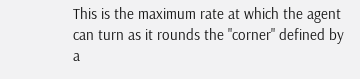This is the maximum rate at which the agent can turn as it rounds the "corner" defined by a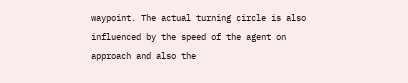waypoint. The actual turning circle is also influenced by the speed of the agent on approach and also the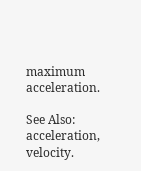maximum acceleration.

See Also: acceleration, velocity.